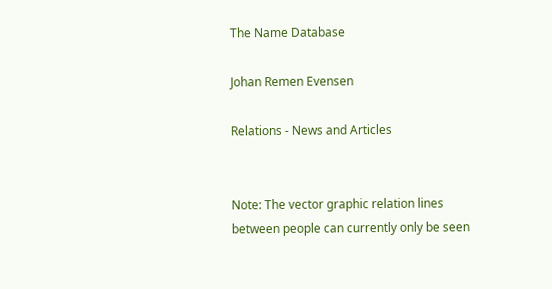The Name Database

Johan Remen Evensen

Relations - News and Articles


Note: The vector graphic relation lines between people can currently only be seen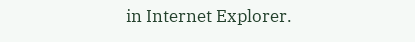in Internet Explorer.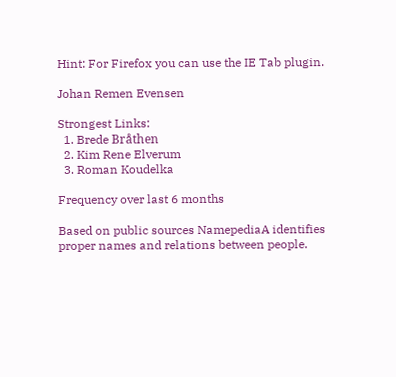Hint: For Firefox you can use the IE Tab plugin.

Johan Remen Evensen

Strongest Links:
  1. Brede Bråthen
  2. Kim Rene Elverum
  3. Roman Koudelka

Frequency over last 6 months

Based on public sources NamepediaA identifies proper names and relations between people.